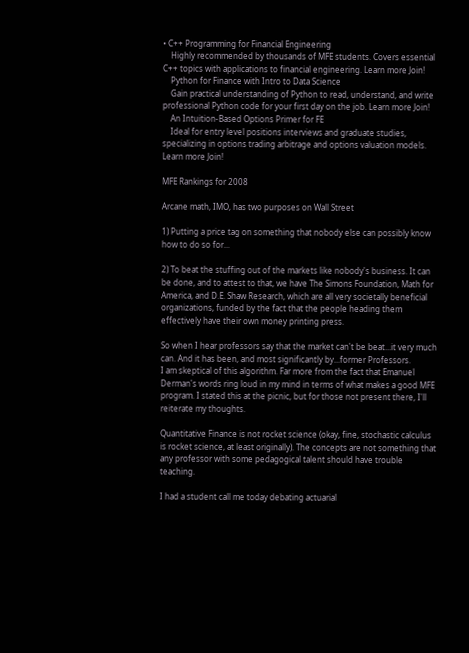• C++ Programming for Financial Engineering
    Highly recommended by thousands of MFE students. Covers essential C++ topics with applications to financial engineering. Learn more Join!
    Python for Finance with Intro to Data Science
    Gain practical understanding of Python to read, understand, and write professional Python code for your first day on the job. Learn more Join!
    An Intuition-Based Options Primer for FE
    Ideal for entry level positions interviews and graduate studies, specializing in options trading arbitrage and options valuation models. Learn more Join!

MFE Rankings for 2008

Arcane math, IMO, has two purposes on Wall Street

1) Putting a price tag on something that nobody else can possibly know how to do so for...

2) To beat the stuffing out of the markets like nobody's business. It can be done, and to attest to that, we have The Simons Foundation, Math for America, and D.E. Shaw Research, which are all very societally beneficial organizations, funded by the fact that the people heading them effectively have their own money printing press.

So when I hear professors say that the market can't be beat...it very much can. And it has been, and most significantly by...former Professors.
I am skeptical of this algorithm. Far more from the fact that Emanuel Derman's words ring loud in my mind in terms of what makes a good MFE program. I stated this at the picnic, but for those not present there, I'll reiterate my thoughts.

Quantitative Finance is not rocket science (okay, fine, stochastic calculus is rocket science, at least originally). The concepts are not something that any professor with some pedagogical talent should have trouble teaching.

I had a student call me today debating actuarial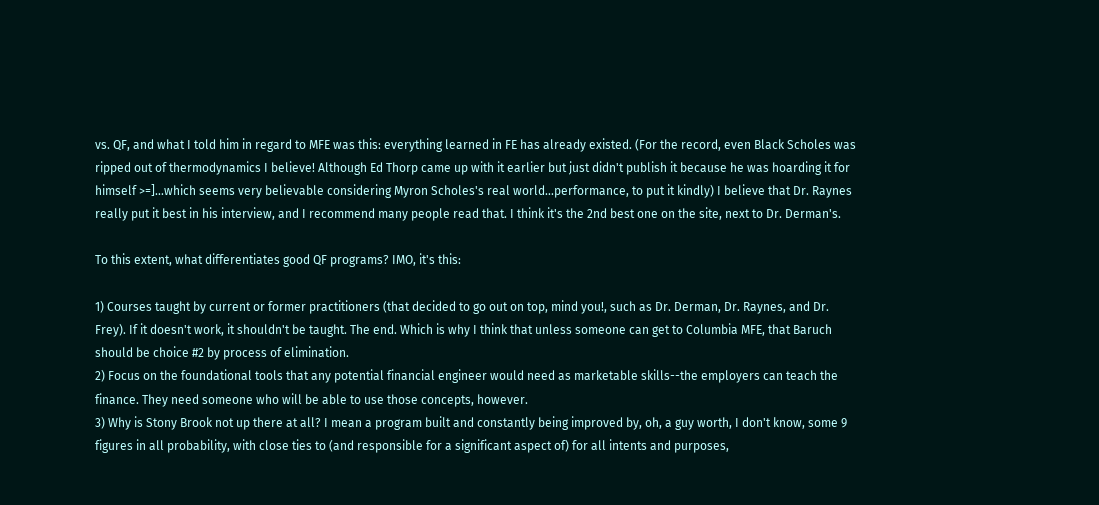vs. QF, and what I told him in regard to MFE was this: everything learned in FE has already existed. (For the record, even Black Scholes was ripped out of thermodynamics I believe! Although Ed Thorp came up with it earlier but just didn't publish it because he was hoarding it for himself >=]...which seems very believable considering Myron Scholes's real world...performance, to put it kindly) I believe that Dr. Raynes really put it best in his interview, and I recommend many people read that. I think it's the 2nd best one on the site, next to Dr. Derman's.

To this extent, what differentiates good QF programs? IMO, it's this:

1) Courses taught by current or former practitioners (that decided to go out on top, mind you!, such as Dr. Derman, Dr. Raynes, and Dr. Frey). If it doesn't work, it shouldn't be taught. The end. Which is why I think that unless someone can get to Columbia MFE, that Baruch should be choice #2 by process of elimination.
2) Focus on the foundational tools that any potential financial engineer would need as marketable skills--the employers can teach the finance. They need someone who will be able to use those concepts, however.
3) Why is Stony Brook not up there at all? I mean a program built and constantly being improved by, oh, a guy worth, I don't know, some 9 figures in all probability, with close ties to (and responsible for a significant aspect of) for all intents and purposes,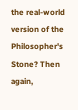the real-world version of the Philosopher's Stone? Then again,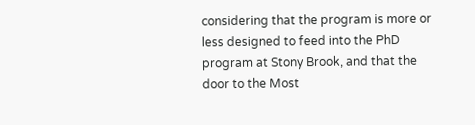considering that the program is more or less designed to feed into the PhD program at Stony Brook, and that the door to the Most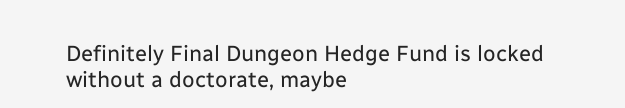Definitely Final Dungeon Hedge Fund is locked without a doctorate, maybe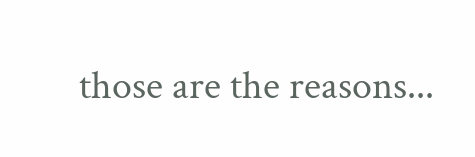those are the reasons...